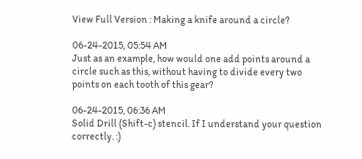View Full Version : Making a knife around a circle?

06-24-2015, 05:54 AM
Just as an example, how would one add points around a circle such as this, without having to divide every two points on each tooth of this gear?

06-24-2015, 06:36 AM
Solid Drill (Shift-c) stencil. If I understand your question correctly. :)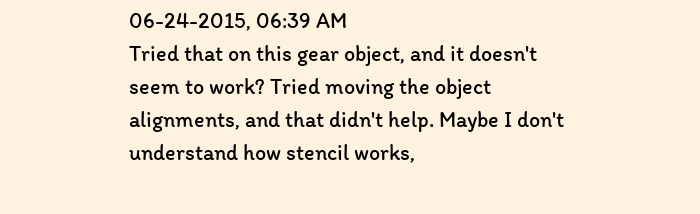06-24-2015, 06:39 AM
Tried that on this gear object, and it doesn't seem to work? Tried moving the object alignments, and that didn't help. Maybe I don't understand how stencil works,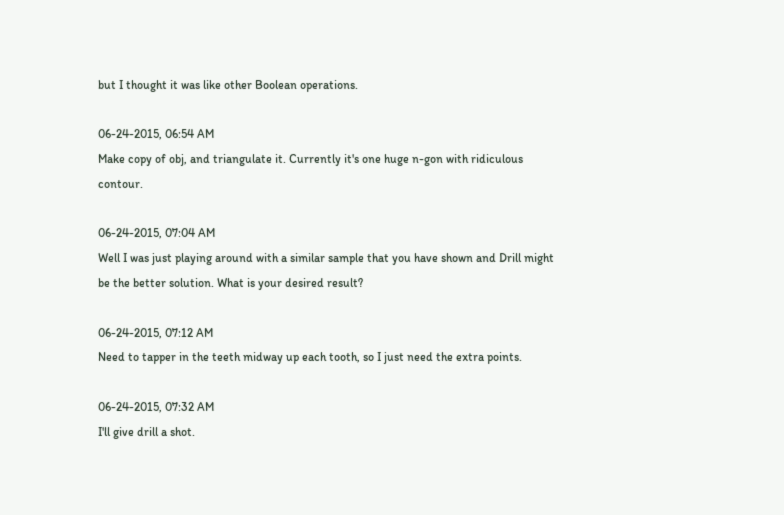but I thought it was like other Boolean operations.

06-24-2015, 06:54 AM
Make copy of obj, and triangulate it. Currently it's one huge n-gon with ridiculous contour.

06-24-2015, 07:04 AM
Well I was just playing around with a similar sample that you have shown and Drill might be the better solution. What is your desired result?

06-24-2015, 07:12 AM
Need to tapper in the teeth midway up each tooth, so I just need the extra points.

06-24-2015, 07:32 AM
I'll give drill a shot.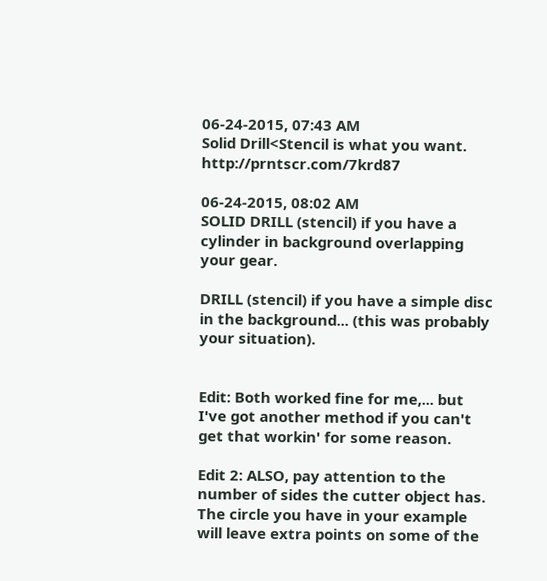06-24-2015, 07:43 AM
Solid Drill<Stencil is what you want. http://prntscr.com/7krd87

06-24-2015, 08:02 AM
SOLID DRILL (stencil) if you have a cylinder in background overlapping your gear.

DRILL (stencil) if you have a simple disc in the background... (this was probably your situation).


Edit: Both worked fine for me,... but I've got another method if you can't get that workin' for some reason.

Edit 2: ALSO, pay attention to the number of sides the cutter object has. The circle you have in your example will leave extra points on some of the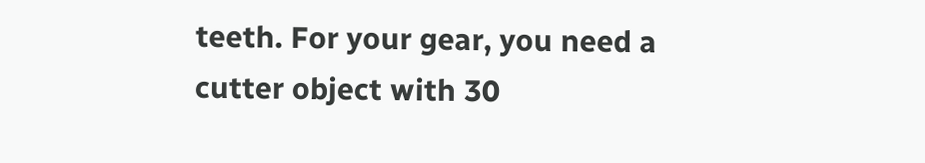teeth. For your gear, you need a cutter object with 30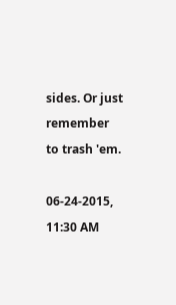sides. Or just remember to trash 'em.

06-24-2015, 11:30 AM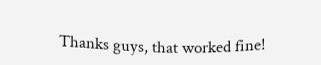Thanks guys, that worked fine!